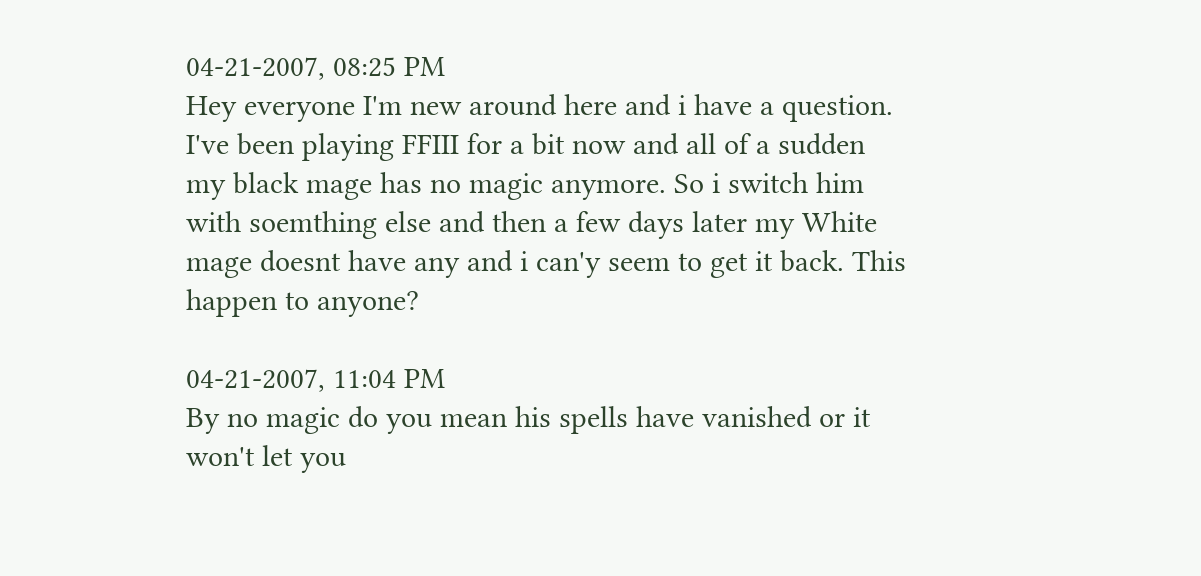04-21-2007, 08:25 PM
Hey everyone I'm new around here and i have a question. I've been playing FFIII for a bit now and all of a sudden my black mage has no magic anymore. So i switch him with soemthing else and then a few days later my White mage doesnt have any and i can'y seem to get it back. This happen to anyone?

04-21-2007, 11:04 PM
By no magic do you mean his spells have vanished or it won't let you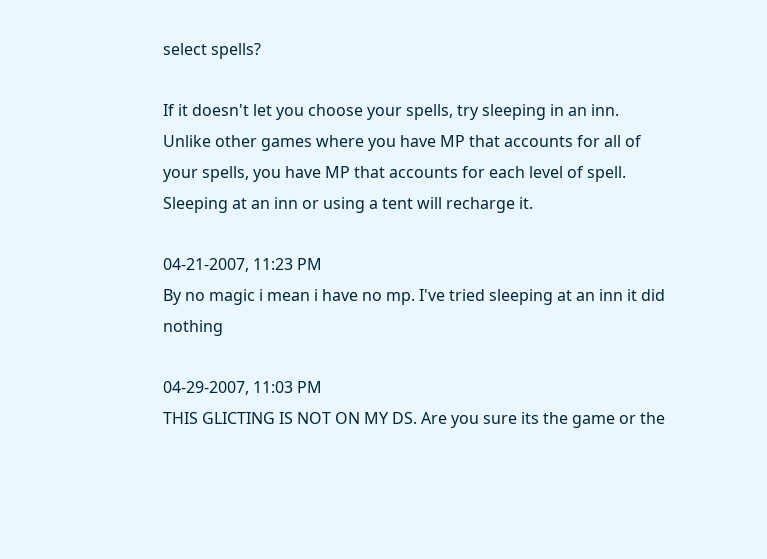select spells?

If it doesn't let you choose your spells, try sleeping in an inn. Unlike other games where you have MP that accounts for all of your spells, you have MP that accounts for each level of spell. Sleeping at an inn or using a tent will recharge it.

04-21-2007, 11:23 PM
By no magic i mean i have no mp. I've tried sleeping at an inn it did nothing

04-29-2007, 11:03 PM
THIS GLICTING IS NOT ON MY DS. Are you sure its the game or the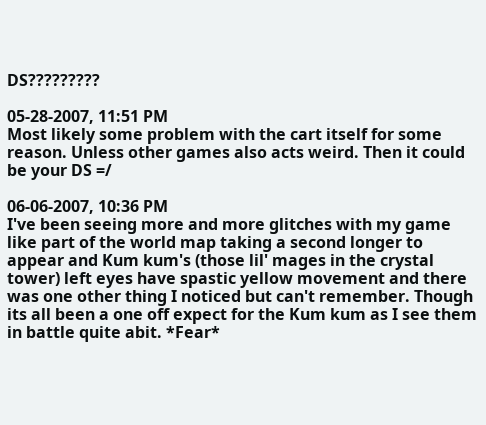DS?????????

05-28-2007, 11:51 PM
Most likely some problem with the cart itself for some reason. Unless other games also acts weird. Then it could be your DS =/

06-06-2007, 10:36 PM
I've been seeing more and more glitches with my game like part of the world map taking a second longer to appear and Kum kum's (those lil' mages in the crystal tower) left eyes have spastic yellow movement and there was one other thing I noticed but can't remember. Though its all been a one off expect for the Kum kum as I see them in battle quite abit. *Fear*